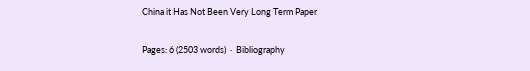China it Has Not Been Very Long Term Paper

Pages: 6 (2503 words)  ·  Bibliography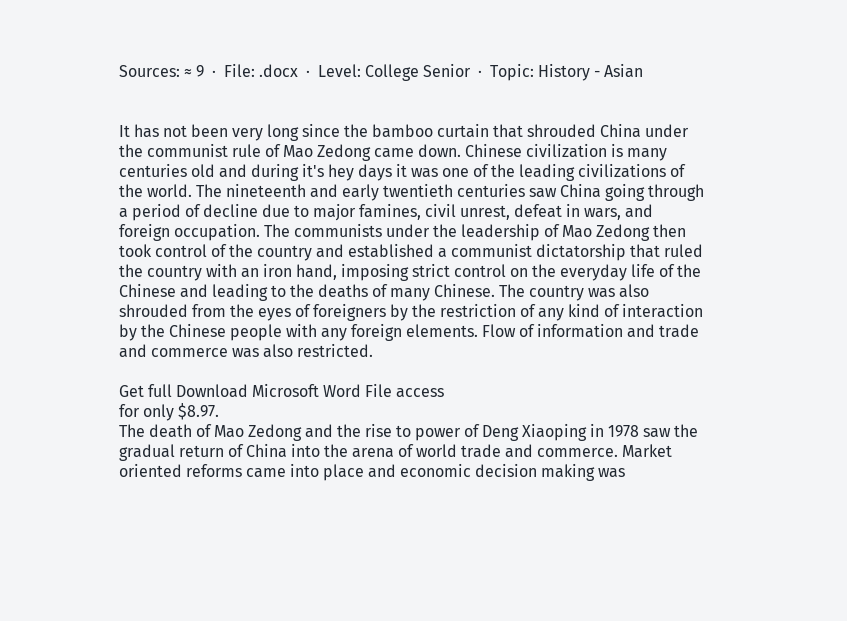Sources: ≈ 9  ·  File: .docx  ·  Level: College Senior  ·  Topic: History - Asian


It has not been very long since the bamboo curtain that shrouded China under the communist rule of Mao Zedong came down. Chinese civilization is many centuries old and during it's hey days it was one of the leading civilizations of the world. The nineteenth and early twentieth centuries saw China going through a period of decline due to major famines, civil unrest, defeat in wars, and foreign occupation. The communists under the leadership of Mao Zedong then took control of the country and established a communist dictatorship that ruled the country with an iron hand, imposing strict control on the everyday life of the Chinese and leading to the deaths of many Chinese. The country was also shrouded from the eyes of foreigners by the restriction of any kind of interaction by the Chinese people with any foreign elements. Flow of information and trade and commerce was also restricted.

Get full Download Microsoft Word File access
for only $8.97.
The death of Mao Zedong and the rise to power of Deng Xiaoping in 1978 saw the gradual return of China into the arena of world trade and commerce. Market oriented reforms came into place and economic decision making was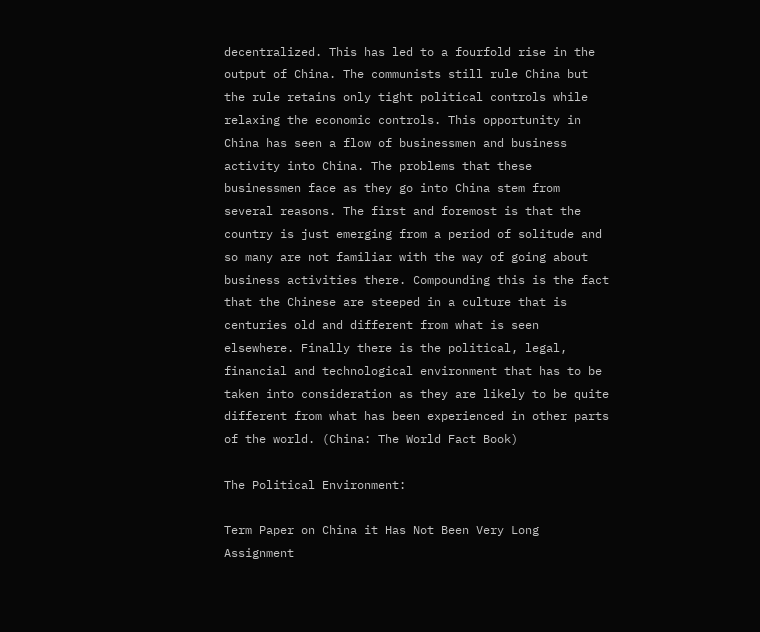decentralized. This has led to a fourfold rise in the output of China. The communists still rule China but the rule retains only tight political controls while relaxing the economic controls. This opportunity in China has seen a flow of businessmen and business activity into China. The problems that these businessmen face as they go into China stem from several reasons. The first and foremost is that the country is just emerging from a period of solitude and so many are not familiar with the way of going about business activities there. Compounding this is the fact that the Chinese are steeped in a culture that is centuries old and different from what is seen elsewhere. Finally there is the political, legal, financial and technological environment that has to be taken into consideration as they are likely to be quite different from what has been experienced in other parts of the world. (China: The World Fact Book)

The Political Environment:

Term Paper on China it Has Not Been Very Long Assignment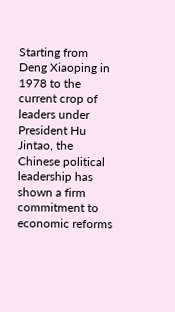Starting from Deng Xiaoping in 1978 to the current crop of leaders under President Hu Jintao, the Chinese political leadership has shown a firm commitment to economic reforms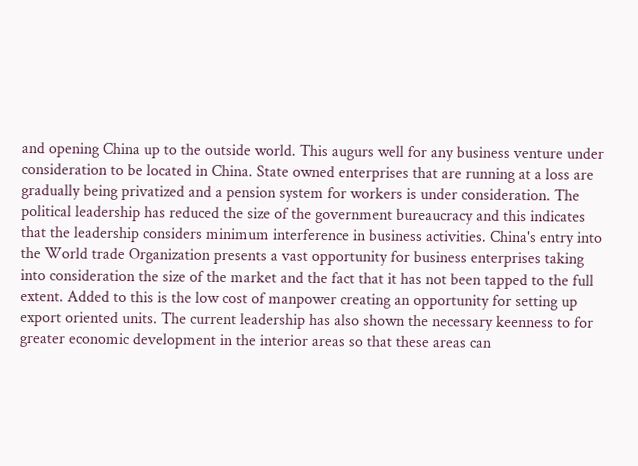and opening China up to the outside world. This augurs well for any business venture under consideration to be located in China. State owned enterprises that are running at a loss are gradually being privatized and a pension system for workers is under consideration. The political leadership has reduced the size of the government bureaucracy and this indicates that the leadership considers minimum interference in business activities. China's entry into the World trade Organization presents a vast opportunity for business enterprises taking into consideration the size of the market and the fact that it has not been tapped to the full extent. Added to this is the low cost of manpower creating an opportunity for setting up export oriented units. The current leadership has also shown the necessary keenness to for greater economic development in the interior areas so that these areas can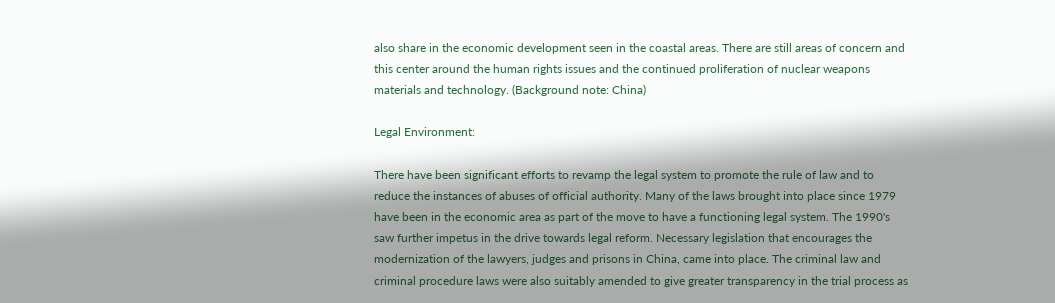also share in the economic development seen in the coastal areas. There are still areas of concern and this center around the human rights issues and the continued proliferation of nuclear weapons materials and technology. (Background note: China)

Legal Environment:

There have been significant efforts to revamp the legal system to promote the rule of law and to reduce the instances of abuses of official authority. Many of the laws brought into place since 1979 have been in the economic area as part of the move to have a functioning legal system. The 1990's saw further impetus in the drive towards legal reform. Necessary legislation that encourages the modernization of the lawyers, judges and prisons in China, came into place. The criminal law and criminal procedure laws were also suitably amended to give greater transparency in the trial process as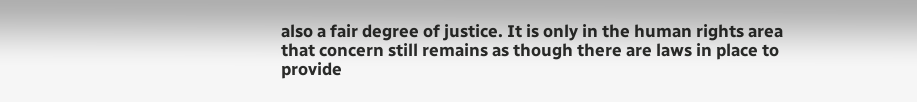also a fair degree of justice. It is only in the human rights area that concern still remains as though there are laws in place to provide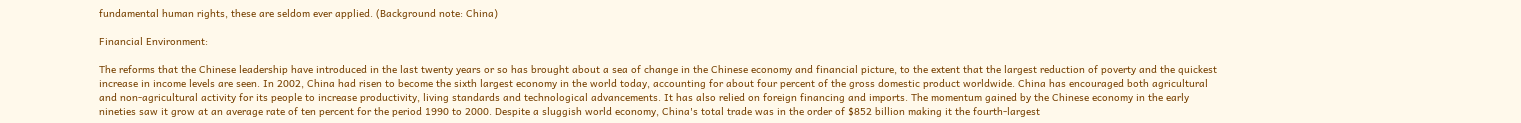fundamental human rights, these are seldom ever applied. (Background note: China)

Financial Environment:

The reforms that the Chinese leadership have introduced in the last twenty years or so has brought about a sea of change in the Chinese economy and financial picture, to the extent that the largest reduction of poverty and the quickest increase in income levels are seen. In 2002, China had risen to become the sixth largest economy in the world today, accounting for about four percent of the gross domestic product worldwide. China has encouraged both agricultural and non-agricultural activity for its people to increase productivity, living standards and technological advancements. It has also relied on foreign financing and imports. The momentum gained by the Chinese economy in the early nineties saw it grow at an average rate of ten percent for the period 1990 to 2000. Despite a sluggish world economy, China's total trade was in the order of $852 billion making it the fourth-largest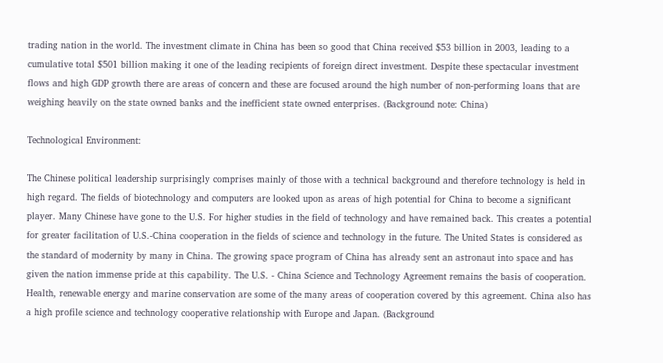trading nation in the world. The investment climate in China has been so good that China received $53 billion in 2003, leading to a cumulative total $501 billion making it one of the leading recipients of foreign direct investment. Despite these spectacular investment flows and high GDP growth there are areas of concern and these are focused around the high number of non-performing loans that are weighing heavily on the state owned banks and the inefficient state owned enterprises. (Background note: China)

Technological Environment:

The Chinese political leadership surprisingly comprises mainly of those with a technical background and therefore technology is held in high regard. The fields of biotechnology and computers are looked upon as areas of high potential for China to become a significant player. Many Chinese have gone to the U.S. For higher studies in the field of technology and have remained back. This creates a potential for greater facilitation of U.S.-China cooperation in the fields of science and technology in the future. The United States is considered as the standard of modernity by many in China. The growing space program of China has already sent an astronaut into space and has given the nation immense pride at this capability. The U.S. - China Science and Technology Agreement remains the basis of cooperation. Health, renewable energy and marine conservation are some of the many areas of cooperation covered by this agreement. China also has a high profile science and technology cooperative relationship with Europe and Japan. (Background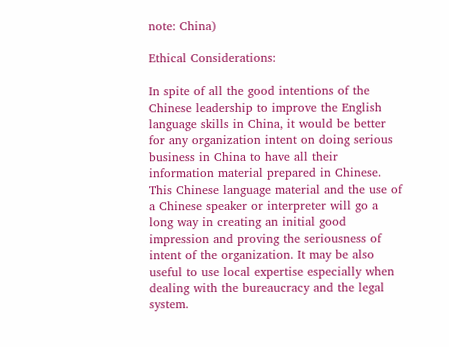note: China)

Ethical Considerations:

In spite of all the good intentions of the Chinese leadership to improve the English language skills in China, it would be better for any organization intent on doing serious business in China to have all their information material prepared in Chinese. This Chinese language material and the use of a Chinese speaker or interpreter will go a long way in creating an initial good impression and proving the seriousness of intent of the organization. It may be also useful to use local expertise especially when dealing with the bureaucracy and the legal system.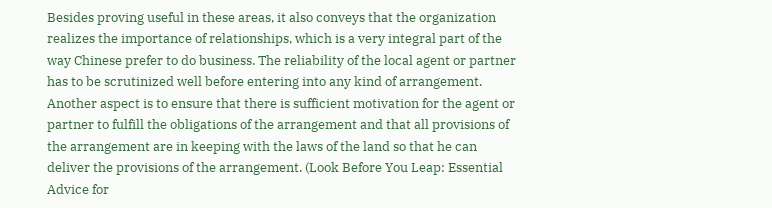Besides proving useful in these areas, it also conveys that the organization realizes the importance of relationships, which is a very integral part of the way Chinese prefer to do business. The reliability of the local agent or partner has to be scrutinized well before entering into any kind of arrangement. Another aspect is to ensure that there is sufficient motivation for the agent or partner to fulfill the obligations of the arrangement and that all provisions of the arrangement are in keeping with the laws of the land so that he can deliver the provisions of the arrangement. (Look Before You Leap: Essential Advice for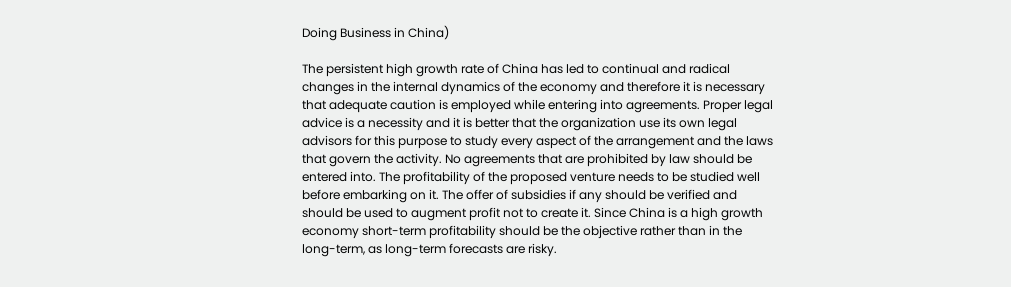Doing Business in China)

The persistent high growth rate of China has led to continual and radical changes in the internal dynamics of the economy and therefore it is necessary that adequate caution is employed while entering into agreements. Proper legal advice is a necessity and it is better that the organization use its own legal advisors for this purpose to study every aspect of the arrangement and the laws that govern the activity. No agreements that are prohibited by law should be entered into. The profitability of the proposed venture needs to be studied well before embarking on it. The offer of subsidies if any should be verified and should be used to augment profit not to create it. Since China is a high growth economy short-term profitability should be the objective rather than in the long-term, as long-term forecasts are risky.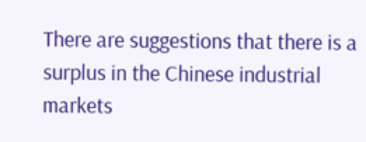There are suggestions that there is a surplus in the Chinese industrial markets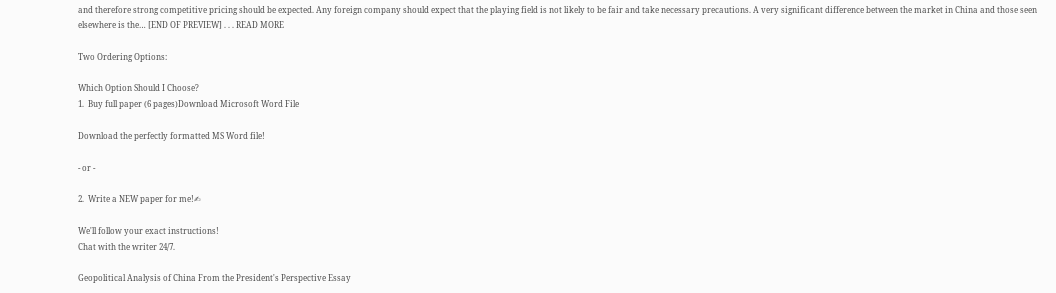and therefore strong competitive pricing should be expected. Any foreign company should expect that the playing field is not likely to be fair and take necessary precautions. A very significant difference between the market in China and those seen elsewhere is the… [END OF PREVIEW] . . . READ MORE

Two Ordering Options:

Which Option Should I Choose?
1.  Buy full paper (6 pages)Download Microsoft Word File

Download the perfectly formatted MS Word file!

- or -

2.  Write a NEW paper for me!✍

We'll follow your exact instructions!
Chat with the writer 24/7.

Geopolitical Analysis of China From the President's Perspective Essay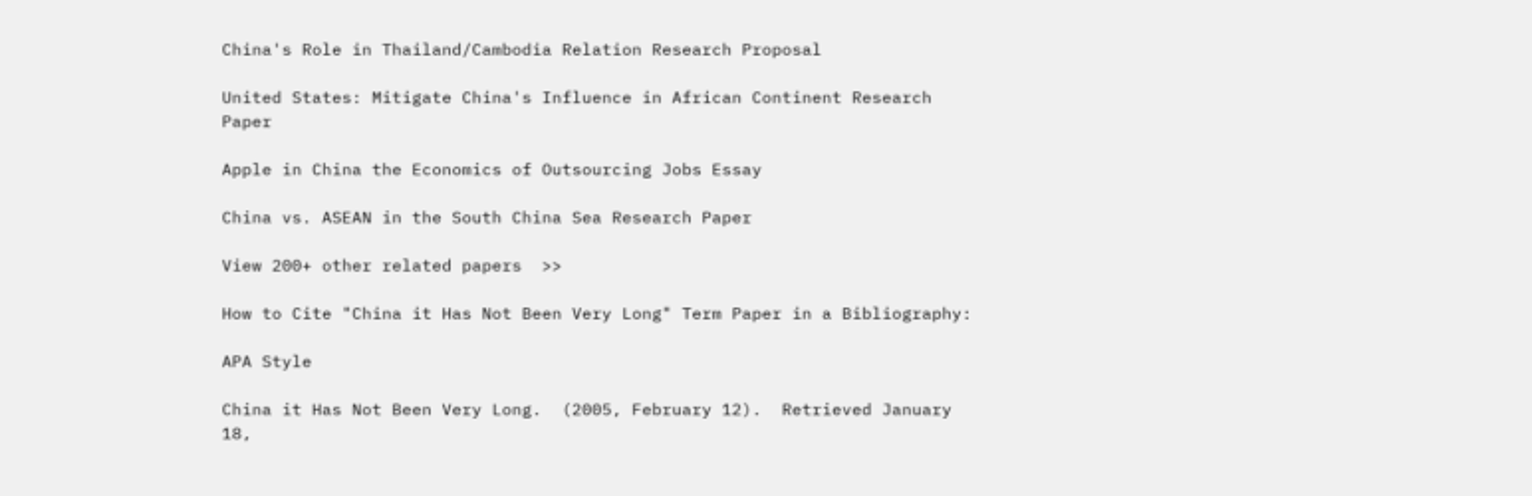China's Role in Thailand/Cambodia Relation Research Proposal

United States: Mitigate China's Influence in African Continent Research Paper

Apple in China the Economics of Outsourcing Jobs Essay

China vs. ASEAN in the South China Sea Research Paper

View 200+ other related papers  >>

How to Cite "China it Has Not Been Very Long" Term Paper in a Bibliography:

APA Style

China it Has Not Been Very Long.  (2005, February 12).  Retrieved January 18,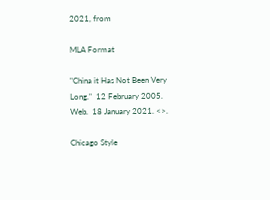2021, from

MLA Format

"China it Has Not Been Very Long."  12 February 2005.  Web.  18 January 2021. <>.

Chicago Style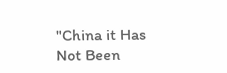"China it Has Not Been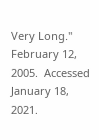Very Long."  February 12, 2005.  Accessed January 18, 2021.